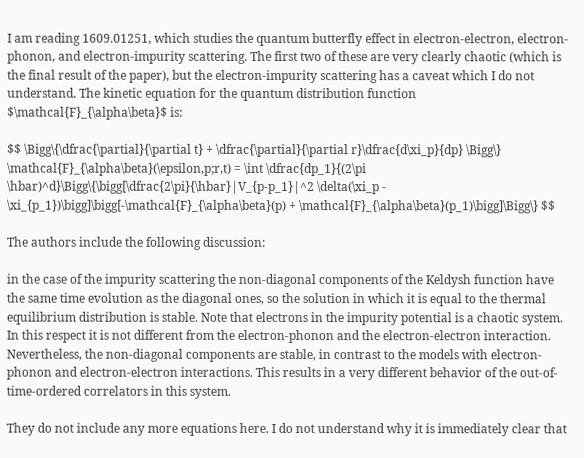I am reading 1609.01251, which studies the quantum butterfly effect in electron-electron, electron-phonon, and electron-impurity scattering. The first two of these are very clearly chaotic (which is the final result of the paper), but the electron-impurity scattering has a caveat which I do not understand. The kinetic equation for the quantum distribution function $\mathcal{F}_{\alpha\beta}$ is:

$$ \Bigg\{\dfrac{\partial}{\partial t} + \dfrac{\partial}{\partial r}\dfrac{d\xi_p}{dp} \Bigg\} \mathcal{F}_{\alpha\beta}(\epsilon,p;r,t) = \int \dfrac{dp_1}{(2\pi \hbar)^d}\Bigg\{\bigg[\dfrac{2\pi}{\hbar}|V_{p-p_1}|^2 \delta(\xi_p - \xi_{p_1})\bigg]\bigg[-\mathcal{F}_{\alpha\beta}(p) + \mathcal{F}_{\alpha\beta}(p_1)\bigg]\Bigg\} $$

The authors include the following discussion:

in the case of the impurity scattering the non-diagonal components of the Keldysh function have the same time evolution as the diagonal ones, so the solution in which it is equal to the thermal equilibrium distribution is stable. Note that electrons in the impurity potential is a chaotic system. In this respect it is not different from the electron-phonon and the electron-electron interaction. Nevertheless, the non-diagonal components are stable, in contrast to the models with electron-phonon and electron-electron interactions. This results in a very different behavior of the out-of-time-ordered correlators in this system.

They do not include any more equations here. I do not understand why it is immediately clear that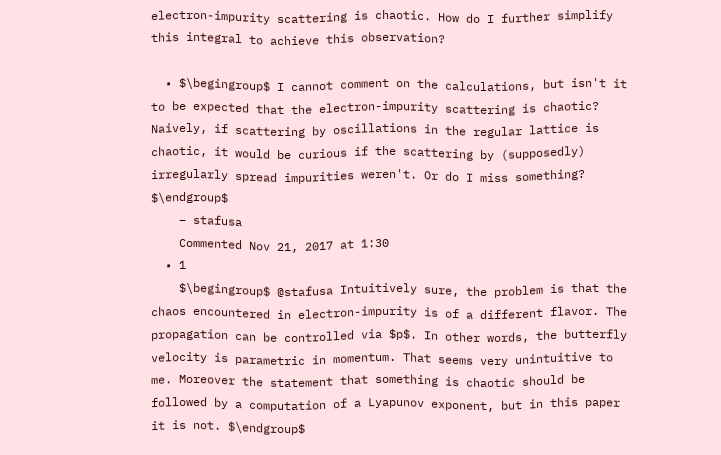electron-impurity scattering is chaotic. How do I further simplify this integral to achieve this observation?

  • $\begingroup$ I cannot comment on the calculations, but isn't it to be expected that the electron-impurity scattering is chaotic? Naively, if scattering by oscillations in the regular lattice is chaotic, it would be curious if the scattering by (supposedly) irregularly spread impurities weren't. Or do I miss something? $\endgroup$
    – stafusa
    Commented Nov 21, 2017 at 1:30
  • 1
    $\begingroup$ @stafusa Intuitively sure, the problem is that the chaos encountered in electron-impurity is of a different flavor. The propagation can be controlled via $p$. In other words, the butterfly velocity is parametric in momentum. That seems very unintuitive to me. Moreover the statement that something is chaotic should be followed by a computation of a Lyapunov exponent, but in this paper it is not. $\endgroup$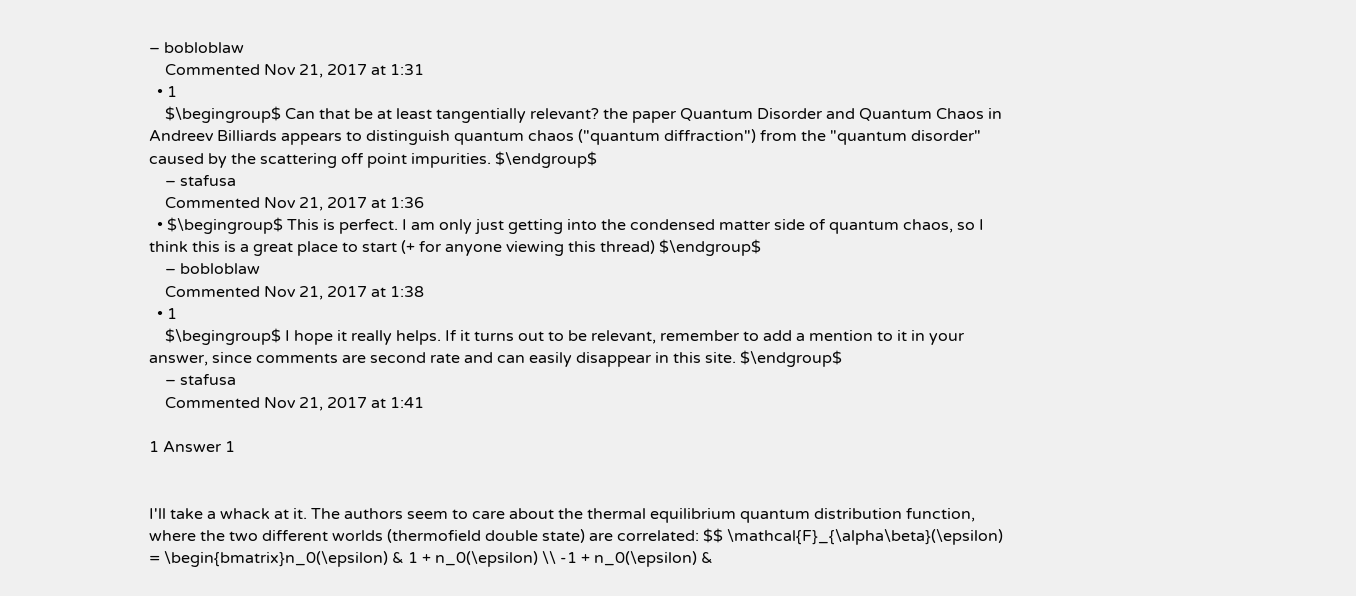– bobloblaw
    Commented Nov 21, 2017 at 1:31
  • 1
    $\begingroup$ Can that be at least tangentially relevant? the paper Quantum Disorder and Quantum Chaos in Andreev Billiards appears to distinguish quantum chaos ("quantum diffraction") from the "quantum disorder" caused by the scattering off point impurities. $\endgroup$
    – stafusa
    Commented Nov 21, 2017 at 1:36
  • $\begingroup$ This is perfect. I am only just getting into the condensed matter side of quantum chaos, so I think this is a great place to start (+ for anyone viewing this thread) $\endgroup$
    – bobloblaw
    Commented Nov 21, 2017 at 1:38
  • 1
    $\begingroup$ I hope it really helps. If it turns out to be relevant, remember to add a mention to it in your answer, since comments are second rate and can easily disappear in this site. $\endgroup$
    – stafusa
    Commented Nov 21, 2017 at 1:41

1 Answer 1


I'll take a whack at it. The authors seem to care about the thermal equilibrium quantum distribution function, where the two different worlds (thermofield double state) are correlated: $$ \mathcal{F}_{\alpha\beta}(\epsilon) = \begin{bmatrix}n_0(\epsilon) & 1 + n_0(\epsilon) \\ -1 + n_0(\epsilon) &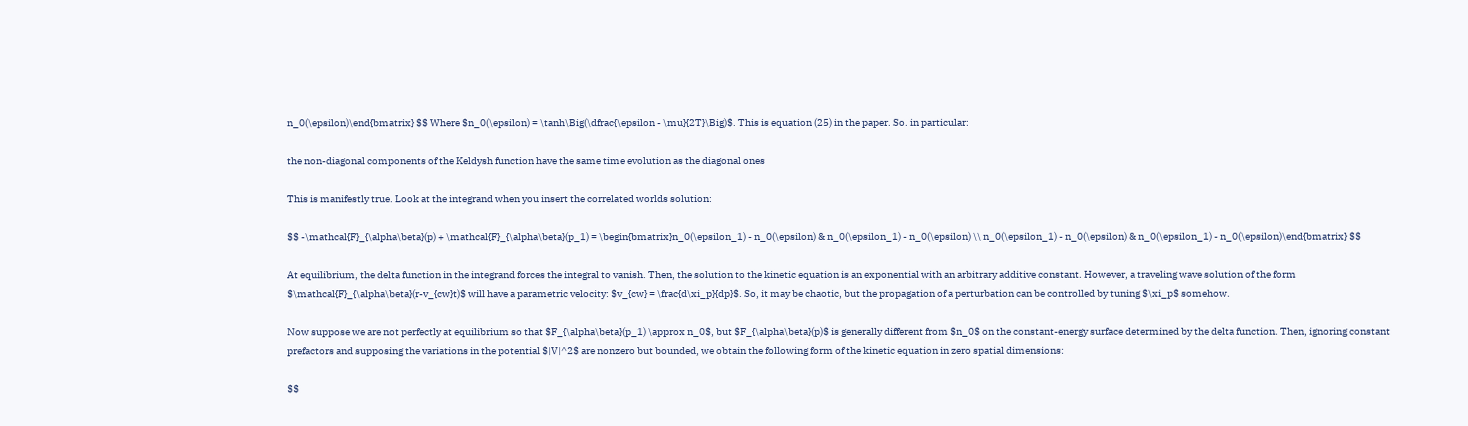n_0(\epsilon)\end{bmatrix} $$ Where $n_0(\epsilon) = \tanh\Big(\dfrac{\epsilon - \mu}{2T}\Big)$. This is equation (25) in the paper. So. in particular:

the non-diagonal components of the Keldysh function have the same time evolution as the diagonal ones

This is manifestly true. Look at the integrand when you insert the correlated worlds solution:

$$ -\mathcal{F}_{\alpha\beta}(p) + \mathcal{F}_{\alpha\beta}(p_1) = \begin{bmatrix}n_0(\epsilon_1) - n_0(\epsilon) & n_0(\epsilon_1) - n_0(\epsilon) \\ n_0(\epsilon_1) - n_0(\epsilon) & n_0(\epsilon_1) - n_0(\epsilon)\end{bmatrix} $$

At equilibrium, the delta function in the integrand forces the integral to vanish. Then, the solution to the kinetic equation is an exponential with an arbitrary additive constant. However, a traveling wave solution of the form $\mathcal{F}_{\alpha\beta}(r-v_{cw}t)$ will have a parametric velocity: $v_{cw} = \frac{d\xi_p}{dp}$. So, it may be chaotic, but the propagation of a perturbation can be controlled by tuning $\xi_p$ somehow.

Now suppose we are not perfectly at equilibrium so that $F_{\alpha\beta}(p_1) \approx n_0$, but $F_{\alpha\beta}(p)$ is generally different from $n_0$ on the constant-energy surface determined by the delta function. Then, ignoring constant prefactors and supposing the variations in the potential $|V|^2$ are nonzero but bounded, we obtain the following form of the kinetic equation in zero spatial dimensions:

$$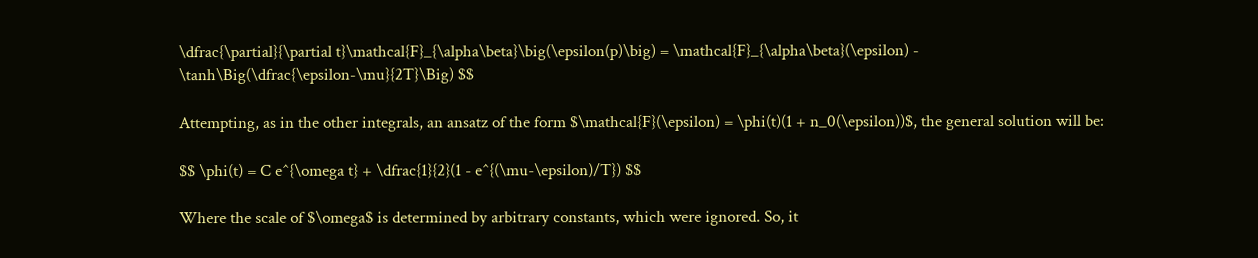\dfrac{\partial}{\partial t}\mathcal{F}_{\alpha\beta}\big(\epsilon(p)\big) = \mathcal{F}_{\alpha\beta}(\epsilon) - \tanh\Big(\dfrac{\epsilon-\mu}{2T}\Big) $$

Attempting, as in the other integrals, an ansatz of the form $\mathcal{F}(\epsilon) = \phi(t)(1 + n_0(\epsilon))$, the general solution will be:

$$ \phi(t) = C e^{\omega t} + \dfrac{1}{2}(1 - e^{(\mu-\epsilon)/T}) $$

Where the scale of $\omega$ is determined by arbitrary constants, which were ignored. So, it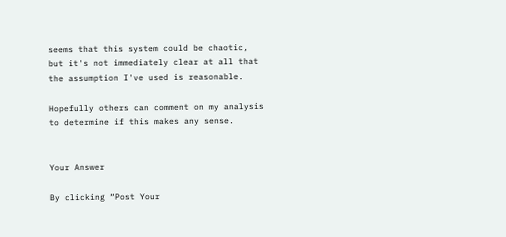seems that this system could be chaotic, but it's not immediately clear at all that the assumption I've used is reasonable.

Hopefully others can comment on my analysis to determine if this makes any sense.


Your Answer

By clicking “Post Your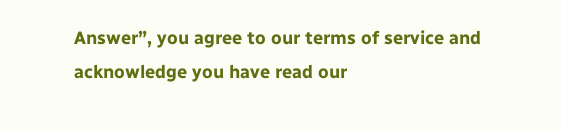Answer”, you agree to our terms of service and acknowledge you have read our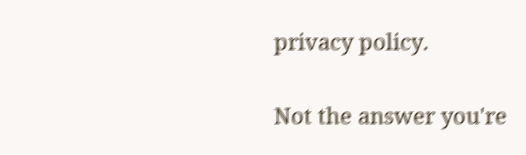privacy policy.

Not the answer you're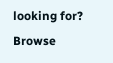looking for? Browse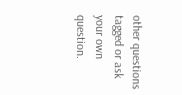other questions tagged or ask your own question.